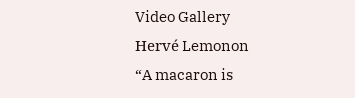Video Gallery
Hervé Lemonon
“A macaron is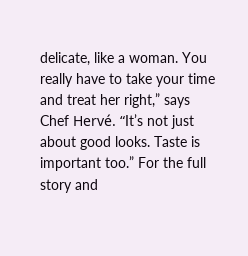delicate, like a woman. You really have to take your time and treat her right,” says Chef Hervé. “It’s not just about good looks. Taste is important too.” For the full story and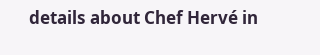details about Chef Hervé in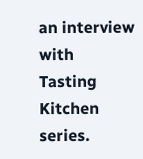an interview with Tasting Kitchen series.